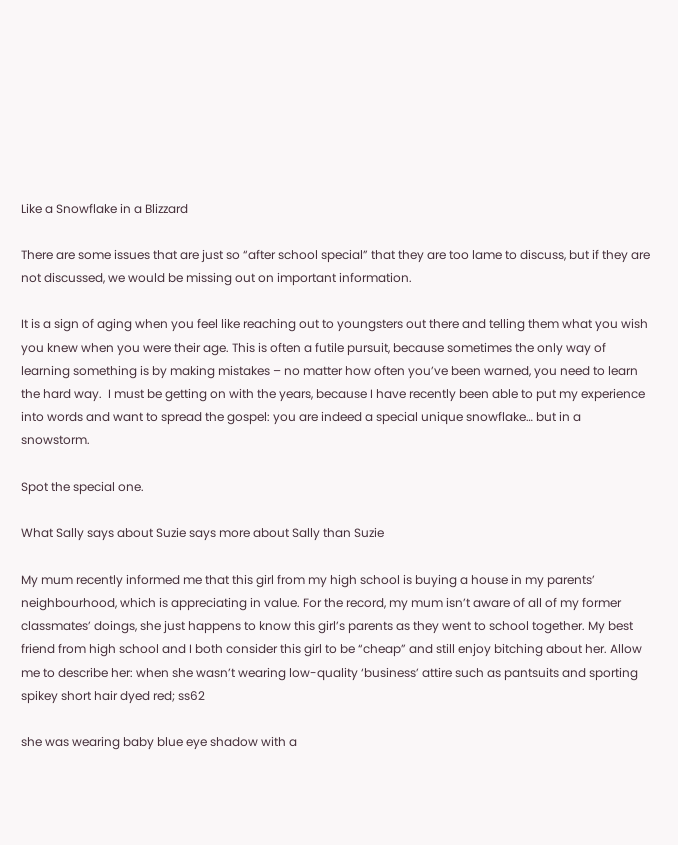Like a Snowflake in a Blizzard

There are some issues that are just so “after school special” that they are too lame to discuss, but if they are not discussed, we would be missing out on important information.

It is a sign of aging when you feel like reaching out to youngsters out there and telling them what you wish you knew when you were their age. This is often a futile pursuit, because sometimes the only way of learning something is by making mistakes – no matter how often you’ve been warned, you need to learn the hard way.  I must be getting on with the years, because I have recently been able to put my experience into words and want to spread the gospel: you are indeed a special unique snowflake… but in a snowstorm.

Spot the special one.

What Sally says about Suzie says more about Sally than Suzie

My mum recently informed me that this girl from my high school is buying a house in my parents’ neighbourhood, which is appreciating in value. For the record, my mum isn’t aware of all of my former classmates’ doings, she just happens to know this girl’s parents as they went to school together. My best friend from high school and I both consider this girl to be “cheap” and still enjoy bitching about her. Allow me to describe her: when she wasn’t wearing low-quality ‘business’ attire such as pantsuits and sporting spikey short hair dyed red; ss62

she was wearing baby blue eye shadow with a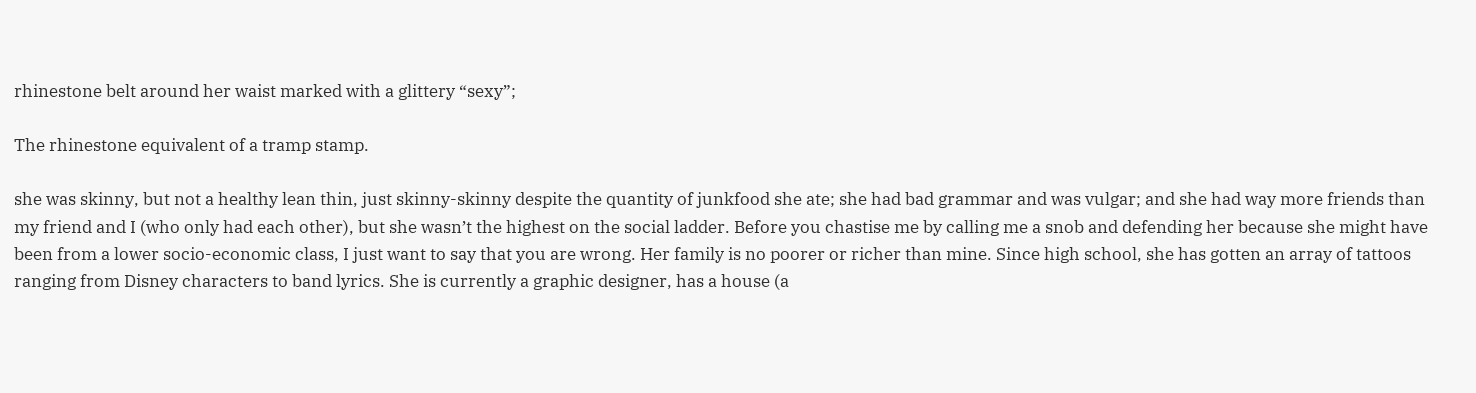rhinestone belt around her waist marked with a glittery “sexy”;

The rhinestone equivalent of a tramp stamp.

she was skinny, but not a healthy lean thin, just skinny-skinny despite the quantity of junkfood she ate; she had bad grammar and was vulgar; and she had way more friends than my friend and I (who only had each other), but she wasn’t the highest on the social ladder. Before you chastise me by calling me a snob and defending her because she might have been from a lower socio-economic class, I just want to say that you are wrong. Her family is no poorer or richer than mine. Since high school, she has gotten an array of tattoos ranging from Disney characters to band lyrics. She is currently a graphic designer, has a house (a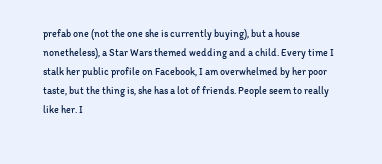prefab one (not the one she is currently buying), but a house nonetheless), a Star Wars themed wedding and a child. Every time I stalk her public profile on Facebook, I am overwhelmed by her poor taste, but the thing is, she has a lot of friends. People seem to really like her. I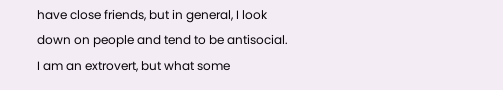have close friends, but in general, I look down on people and tend to be antisocial. I am an extrovert, but what some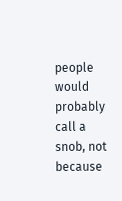people would probably call a snob, not because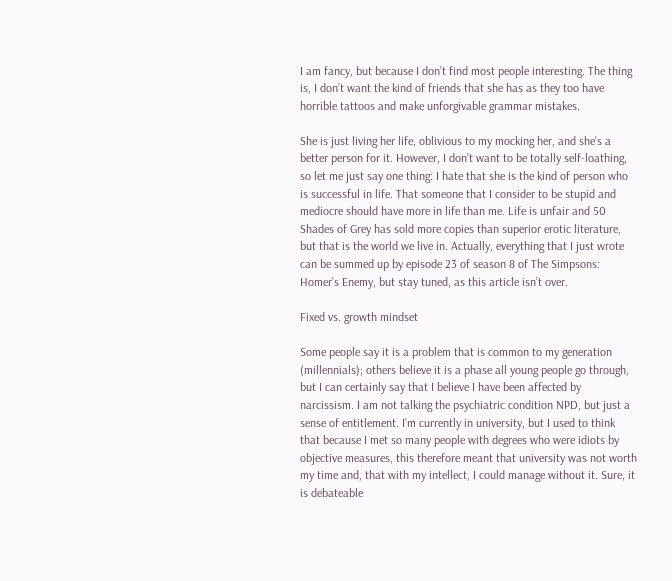I am fancy, but because I don’t find most people interesting. The thing is, I don’t want the kind of friends that she has as they too have horrible tattoos and make unforgivable grammar mistakes.

She is just living her life, oblivious to my mocking her, and she’s a better person for it. However, I don’t want to be totally self-loathing, so let me just say one thing: I hate that she is the kind of person who is successful in life. That someone that I consider to be stupid and mediocre should have more in life than me. Life is unfair and 50 Shades of Grey has sold more copies than superior erotic literature, but that is the world we live in. Actually, everything that I just wrote can be summed up by episode 23 of season 8 of The Simpsons: Homer’s Enemy, but stay tuned, as this article isn’t over.

Fixed vs. growth mindset

Some people say it is a problem that is common to my generation (millennials); others believe it is a phase all young people go through, but I can certainly say that I believe I have been affected by narcissism. I am not talking the psychiatric condition NPD, but just a sense of entitlement. I’m currently in university, but I used to think that because I met so many people with degrees who were idiots by objective measures, this therefore meant that university was not worth my time and, that with my intellect, I could manage without it. Sure, it is debateable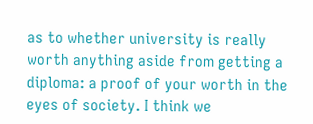as to whether university is really worth anything aside from getting a diploma: a proof of your worth in the eyes of society. I think we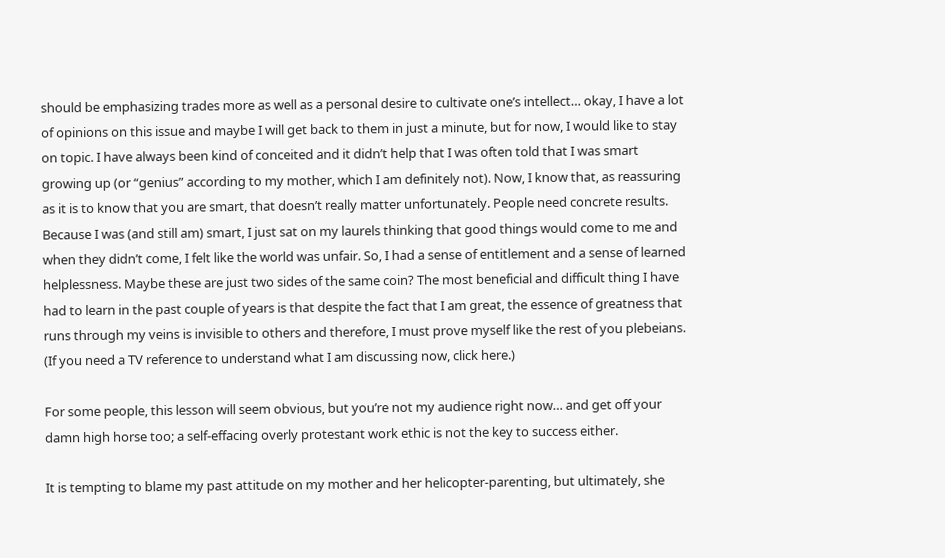should be emphasizing trades more as well as a personal desire to cultivate one’s intellect… okay, I have a lot of opinions on this issue and maybe I will get back to them in just a minute, but for now, I would like to stay on topic. I have always been kind of conceited and it didn’t help that I was often told that I was smart growing up (or “genius” according to my mother, which I am definitely not). Now, I know that, as reassuring as it is to know that you are smart, that doesn’t really matter unfortunately. People need concrete results. Because I was (and still am) smart, I just sat on my laurels thinking that good things would come to me and when they didn’t come, I felt like the world was unfair. So, I had a sense of entitlement and a sense of learned helplessness. Maybe these are just two sides of the same coin? The most beneficial and difficult thing I have had to learn in the past couple of years is that despite the fact that I am great, the essence of greatness that runs through my veins is invisible to others and therefore, I must prove myself like the rest of you plebeians. (If you need a TV reference to understand what I am discussing now, click here.)

For some people, this lesson will seem obvious, but you’re not my audience right now… and get off your damn high horse too; a self-effacing overly protestant work ethic is not the key to success either.

It is tempting to blame my past attitude on my mother and her helicopter-parenting, but ultimately, she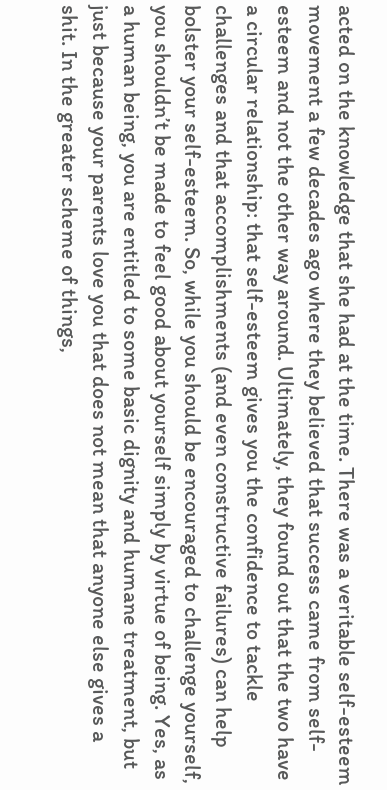acted on the knowledge that she had at the time. There was a veritable self-esteem movement a few decades ago where they believed that success came from self-esteem and not the other way around. Ultimately, they found out that the two have a circular relationship: that self-esteem gives you the confidence to tackle challenges and that accomplishments (and even constructive failures) can help bolster your self-esteem. So, while you should be encouraged to challenge yourself, you shouldn’t be made to feel good about yourself simply by virtue of being. Yes, as a human being, you are entitled to some basic dignity and humane treatment, but just because your parents love you that does not mean that anyone else gives a shit. In the greater scheme of things,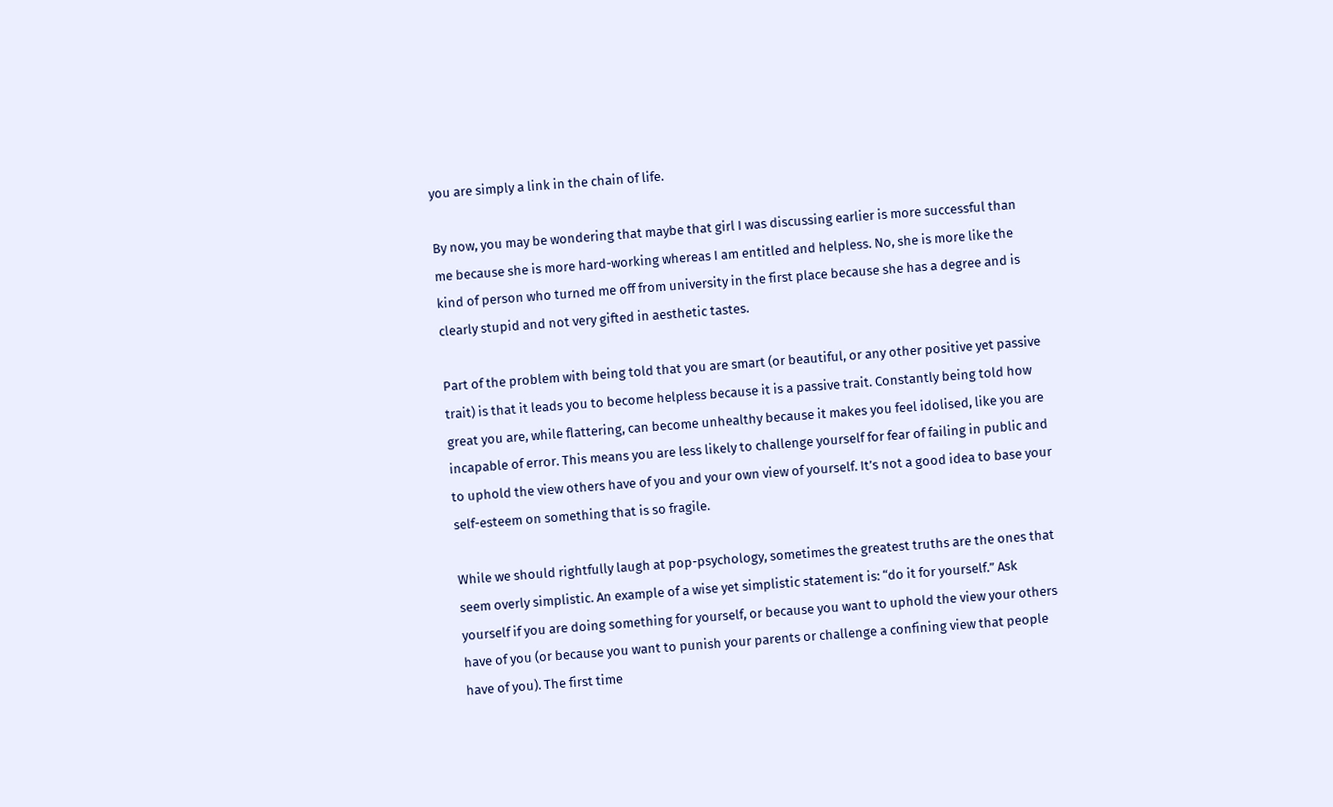you are simply a link in the chain of life.

By now, you may be wondering that maybe that girl I was discussing earlier is more successful than me because she is more hard-working whereas I am entitled and helpless. No, she is more like the kind of person who turned me off from university in the first place because she has a degree and is clearly stupid and not very gifted in aesthetic tastes.

Part of the problem with being told that you are smart (or beautiful, or any other positive yet passive trait) is that it leads you to become helpless because it is a passive trait. Constantly being told how great you are, while flattering, can become unhealthy because it makes you feel idolised, like you are incapable of error. This means you are less likely to challenge yourself for fear of failing in public and to uphold the view others have of you and your own view of yourself. It’s not a good idea to base your self-esteem on something that is so fragile.

While we should rightfully laugh at pop-psychology, sometimes the greatest truths are the ones that seem overly simplistic. An example of a wise yet simplistic statement is: “do it for yourself.” Ask yourself if you are doing something for yourself, or because you want to uphold the view your others have of you (or because you want to punish your parents or challenge a confining view that people have of you). The first time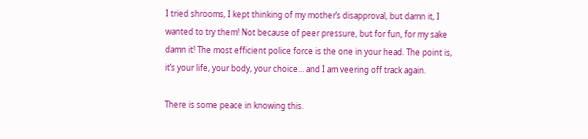I tried shrooms, I kept thinking of my mother’s disapproval, but damn it, I wanted to try them! Not because of peer pressure, but for fun, for my sake damn it! The most efficient police force is the one in your head. The point is, it’s your life, your body, your choice… and I am veering off track again.

There is some peace in knowing this.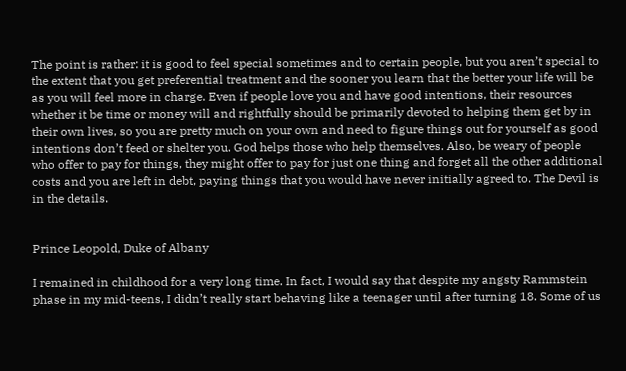The point is rather: it is good to feel special sometimes and to certain people, but you aren’t special to the extent that you get preferential treatment and the sooner you learn that the better your life will be as you will feel more in charge. Even if people love you and have good intentions, their resources whether it be time or money will and rightfully should be primarily devoted to helping them get by in their own lives, so you are pretty much on your own and need to figure things out for yourself as good intentions don’t feed or shelter you. God helps those who help themselves. Also, be weary of people who offer to pay for things, they might offer to pay for just one thing and forget all the other additional costs and you are left in debt, paying things that you would have never initially agreed to. The Devil is in the details.


Prince Leopold, Duke of Albany

I remained in childhood for a very long time. In fact, I would say that despite my angsty Rammstein phase in my mid-teens, I didn’t really start behaving like a teenager until after turning 18. Some of us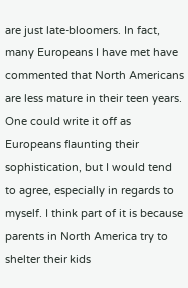are just late-bloomers. In fact, many Europeans I have met have commented that North Americans are less mature in their teen years. One could write it off as Europeans flaunting their sophistication, but I would tend to agree, especially in regards to myself. I think part of it is because parents in North America try to shelter their kids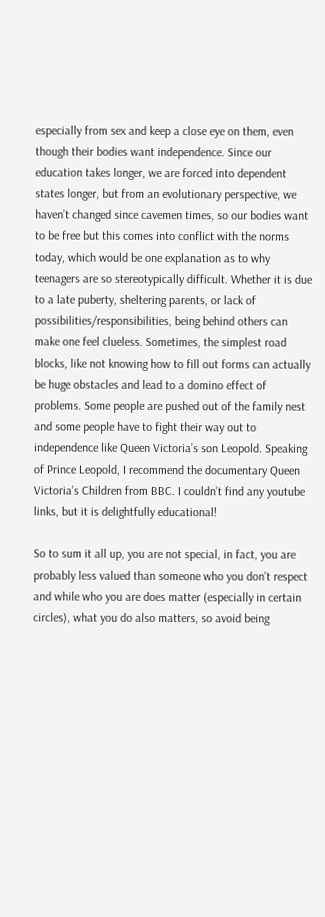especially from sex and keep a close eye on them, even though their bodies want independence. Since our education takes longer, we are forced into dependent states longer, but from an evolutionary perspective, we haven’t changed since cavemen times, so our bodies want to be free but this comes into conflict with the norms today, which would be one explanation as to why teenagers are so stereotypically difficult. Whether it is due to a late puberty, sheltering parents, or lack of possibilities/responsibilities, being behind others can make one feel clueless. Sometimes, the simplest road blocks, like not knowing how to fill out forms can actually be huge obstacles and lead to a domino effect of problems. Some people are pushed out of the family nest and some people have to fight their way out to independence like Queen Victoria’s son Leopold. Speaking of Prince Leopold, I recommend the documentary Queen Victoria’s Children from BBC. I couldn’t find any youtube links, but it is delightfully educational!

So to sum it all up, you are not special, in fact, you are probably less valued than someone who you don’t respect and while who you are does matter (especially in certain circles), what you do also matters, so avoid being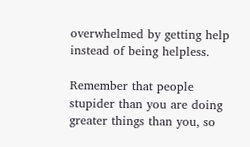overwhelmed by getting help instead of being helpless.

Remember that people stupider than you are doing greater things than you, so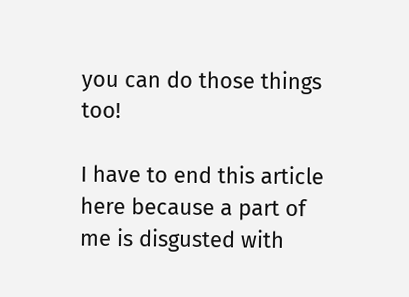you can do those things too!

I have to end this article here because a part of me is disgusted with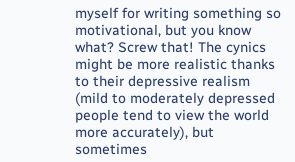myself for writing something so motivational, but you know what? Screw that! The cynics might be more realistic thanks to their depressive realism (mild to moderately depressed people tend to view the world more accurately), but sometimes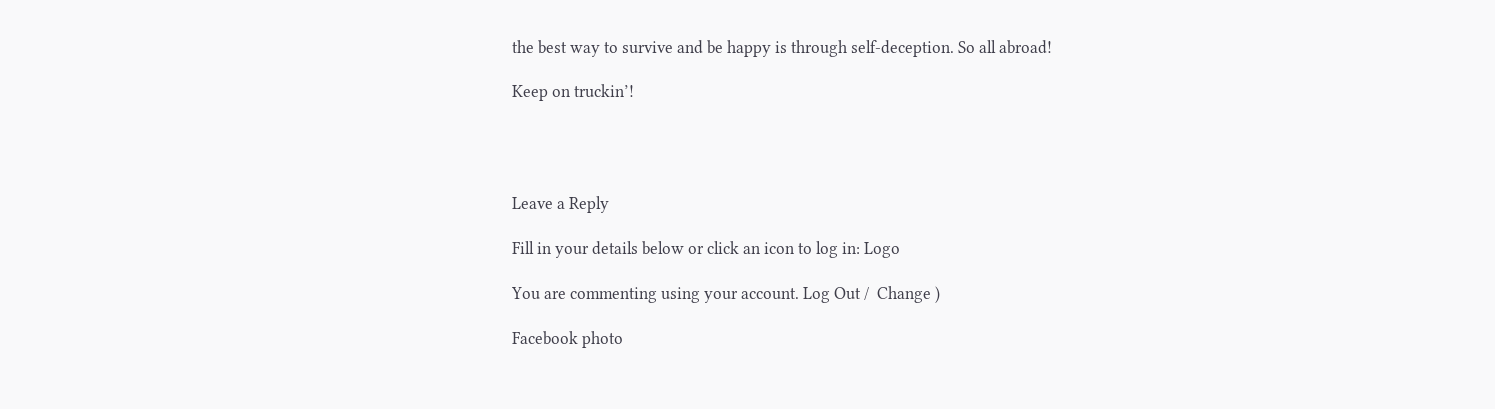the best way to survive and be happy is through self-deception. So all abroad!

Keep on truckin’!




Leave a Reply

Fill in your details below or click an icon to log in: Logo

You are commenting using your account. Log Out /  Change )

Facebook photo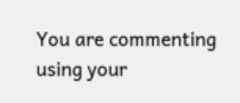You are commenting using your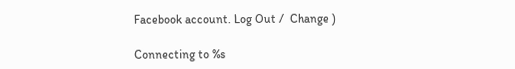Facebook account. Log Out /  Change )

Connecting to %s